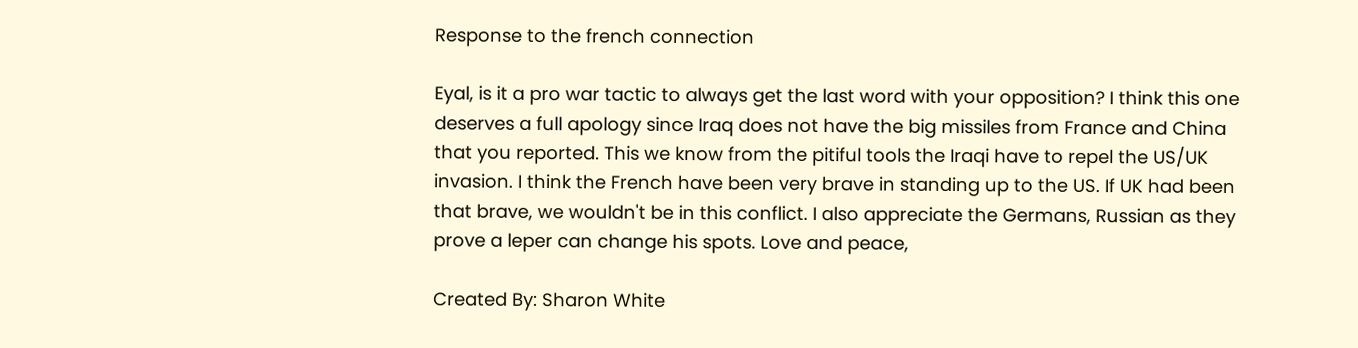Response to the french connection

Eyal, is it a pro war tactic to always get the last word with your opposition? I think this one deserves a full apology since Iraq does not have the big missiles from France and China that you reported. This we know from the pitiful tools the Iraqi have to repel the US/UK invasion. I think the French have been very brave in standing up to the US. If UK had been that brave, we wouldn't be in this conflict. I also appreciate the Germans, Russian as they prove a leper can change his spots. Love and peace,

Created By: Sharon White